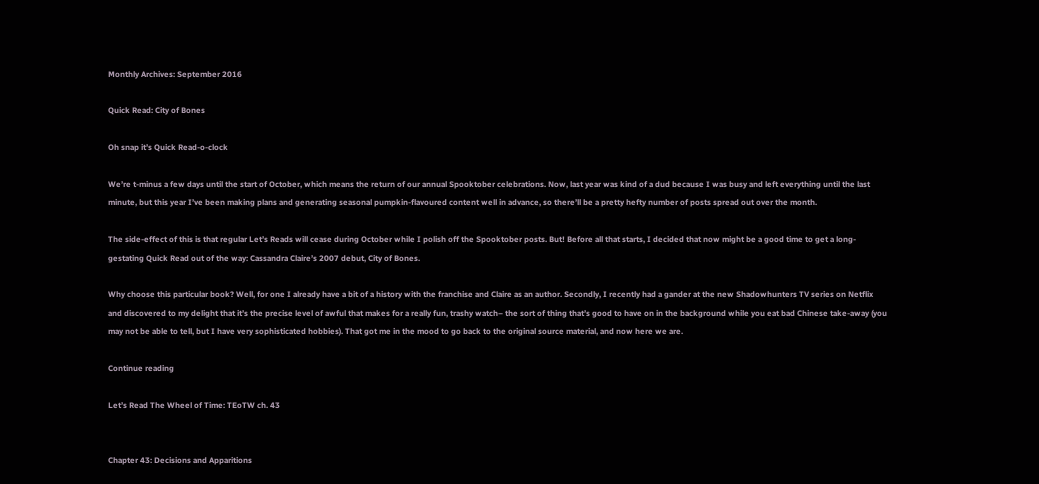Monthly Archives: September 2016

Quick Read: City of Bones

Oh snap it’s Quick Read-o-clock

We’re t-minus a few days until the start of October, which means the return of our annual Spooktober celebrations. Now, last year was kind of a dud because I was busy and left everything until the last minute, but this year I’ve been making plans and generating seasonal pumpkin-flavoured content well in advance, so there’ll be a pretty hefty number of posts spread out over the month.

The side-effect of this is that regular Let’s Reads will cease during October while I polish off the Spooktober posts. But! Before all that starts, I decided that now might be a good time to get a long-gestating Quick Read out of the way: Cassandra Claire’s 2007 debut, City of Bones.

Why choose this particular book? Well, for one I already have a bit of a history with the franchise and Claire as an author. Secondly, I recently had a gander at the new Shadowhunters TV series on Netflix and discovered to my delight that it’s the precise level of awful that makes for a really fun, trashy watch– the sort of thing that’s good to have on in the background while you eat bad Chinese take-away (you may not be able to tell, but I have very sophisticated hobbies). That got me in the mood to go back to the original source material, and now here we are.

Continue reading

Let’s Read The Wheel of Time: TEoTW ch. 43


Chapter 43: Decisions and Apparitions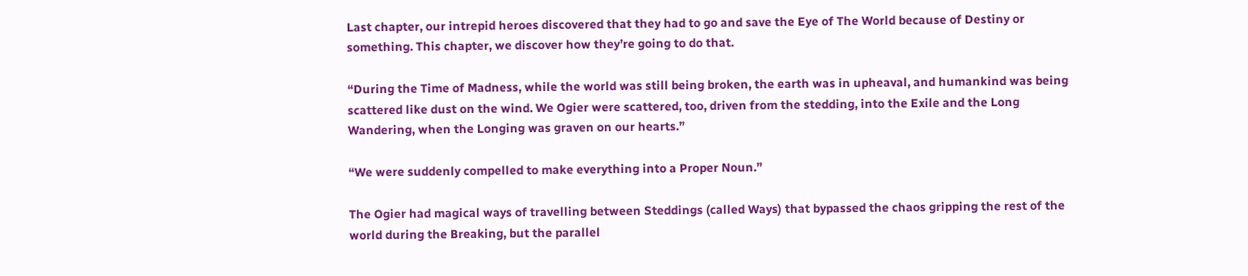Last chapter, our intrepid heroes discovered that they had to go and save the Eye of The World because of Destiny or something. This chapter, we discover how they’re going to do that.

“During the Time of Madness, while the world was still being broken, the earth was in upheaval, and humankind was being scattered like dust on the wind. We Ogier were scattered, too, driven from the stedding, into the Exile and the Long Wandering, when the Longing was graven on our hearts.”

“We were suddenly compelled to make everything into a Proper Noun.”

The Ogier had magical ways of travelling between Steddings (called Ways) that bypassed the chaos gripping the rest of the world during the Breaking, but the parallel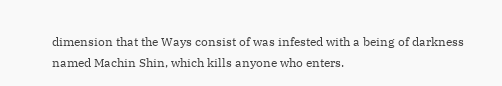dimension that the Ways consist of was infested with a being of darkness named Machin Shin, which kills anyone who enters.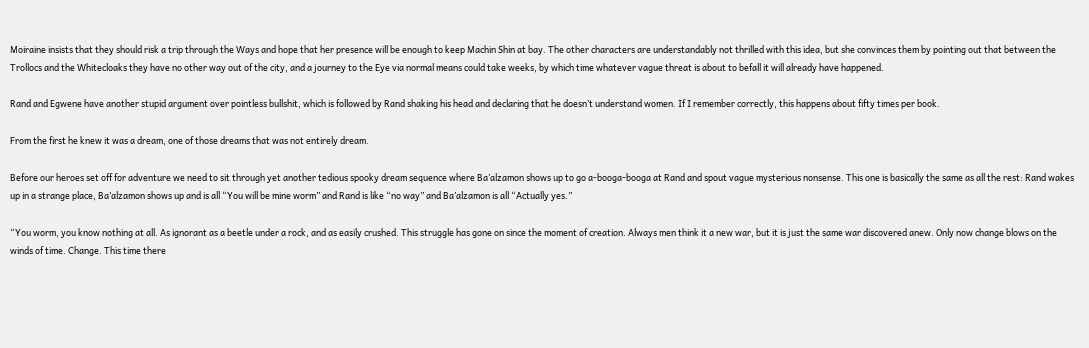Moiraine insists that they should risk a trip through the Ways and hope that her presence will be enough to keep Machin Shin at bay. The other characters are understandably not thrilled with this idea, but she convinces them by pointing out that between the Trollocs and the Whitecloaks they have no other way out of the city, and a journey to the Eye via normal means could take weeks, by which time whatever vague threat is about to befall it will already have happened.

Rand and Egwene have another stupid argument over pointless bullshit, which is followed by Rand shaking his head and declaring that he doesn’t understand women. If I remember correctly, this happens about fifty times per book.

From the first he knew it was a dream, one of those dreams that was not entirely dream.

Before our heroes set off for adventure we need to sit through yet another tedious spooky dream sequence where Ba’alzamon shows up to go a-booga-booga at Rand and spout vague mysterious nonsense. This one is basically the same as all the rest: Rand wakes up in a strange place, Ba’alzamon shows up and is all “You will be mine worm” and Rand is like “no way” and Ba’alzamon is all “Actually yes.”

“You worm, you know nothing at all. As ignorant as a beetle under a rock, and as easily crushed. This struggle has gone on since the moment of creation. Always men think it a new war, but it is just the same war discovered anew. Only now change blows on the winds of time. Change. This time there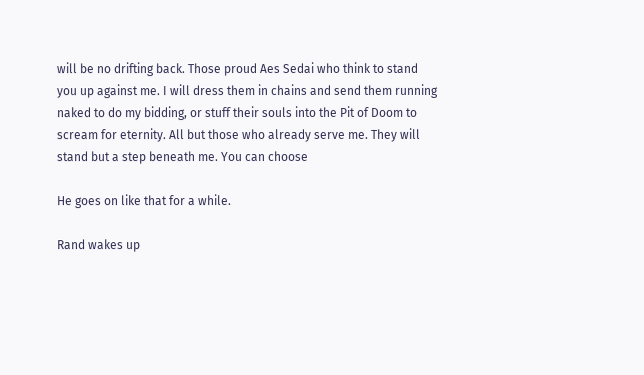will be no drifting back. Those proud Aes Sedai who think to stand you up against me. I will dress them in chains and send them running naked to do my bidding, or stuff their souls into the Pit of Doom to scream for eternity. All but those who already serve me. They will stand but a step beneath me. You can choose

He goes on like that for a while.

Rand wakes up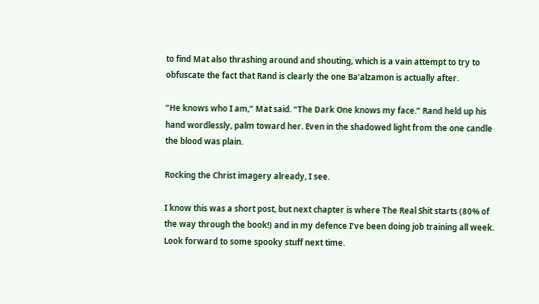to find Mat also thrashing around and shouting, which is a vain attempt to try to obfuscate the fact that Rand is clearly the one Ba’alzamon is actually after.

“He knows who I am,” Mat said. “The Dark One knows my face.” Rand held up his hand wordlessly, palm toward her. Even in the shadowed light from the one candle the blood was plain.

Rocking the Christ imagery already, I see.

I know this was a short post, but next chapter is where The Real Shit starts (80% of the way through the book!) and in my defence I’ve been doing job training all week. Look forward to some spooky stuff next time.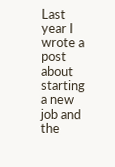Last year I wrote a post about starting a new job and the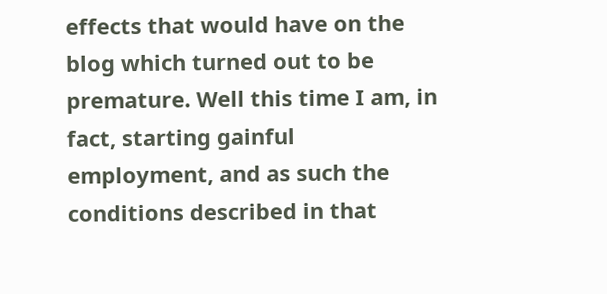effects that would have on the blog which turned out to be premature. Well this time I am, in fact, starting gainful employment, and as such the conditions described in that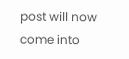post will now come into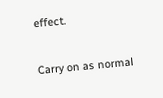effect.

Carry on as normal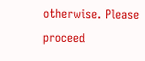otherwise. Please proceed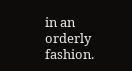in an orderly fashion.